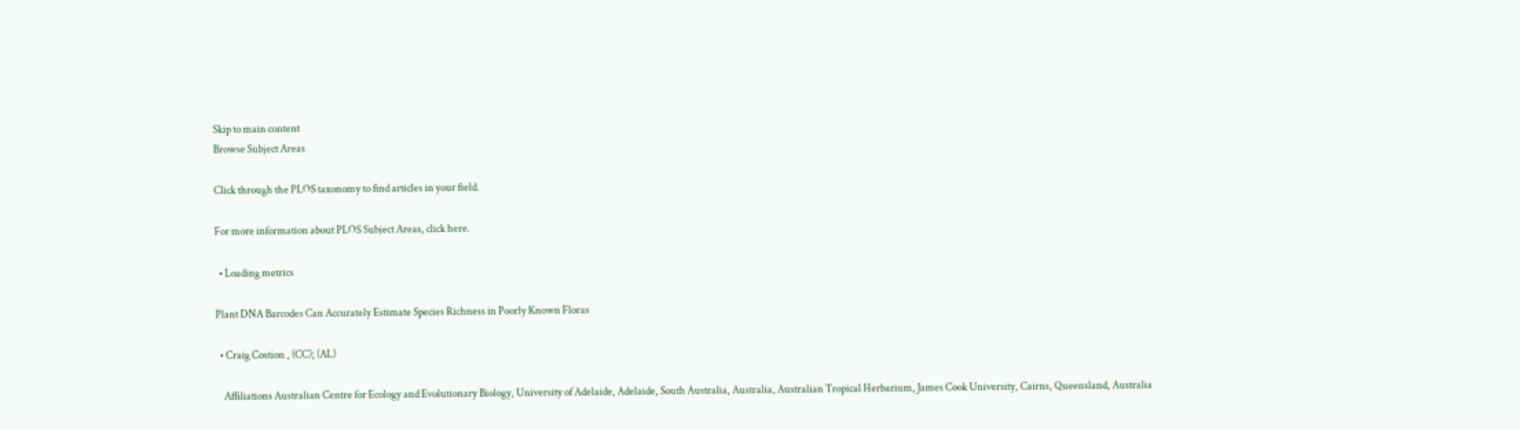Skip to main content
Browse Subject Areas

Click through the PLOS taxonomy to find articles in your field.

For more information about PLOS Subject Areas, click here.

  • Loading metrics

Plant DNA Barcodes Can Accurately Estimate Species Richness in Poorly Known Floras

  • Craig Costion , (CC); (AL)

    Affiliations Australian Centre for Ecology and Evolutionary Biology, University of Adelaide, Adelaide, South Australia, Australia, Australian Tropical Herbarium, James Cook University, Cairns, Queensland, Australia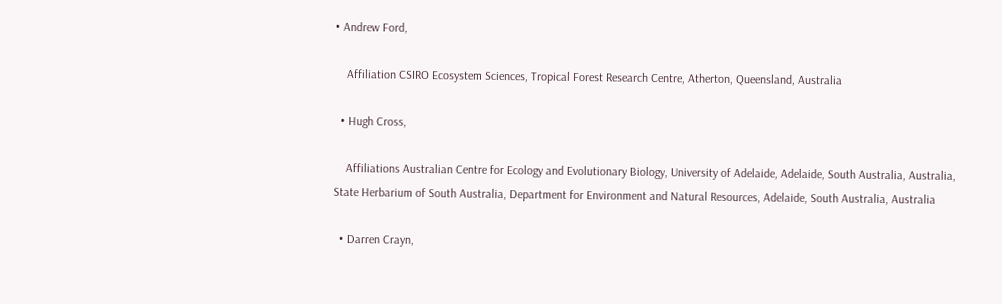• Andrew Ford,

    Affiliation CSIRO Ecosystem Sciences, Tropical Forest Research Centre, Atherton, Queensland, Australia

  • Hugh Cross,

    Affiliations Australian Centre for Ecology and Evolutionary Biology, University of Adelaide, Adelaide, South Australia, Australia, State Herbarium of South Australia, Department for Environment and Natural Resources, Adelaide, South Australia, Australia

  • Darren Crayn,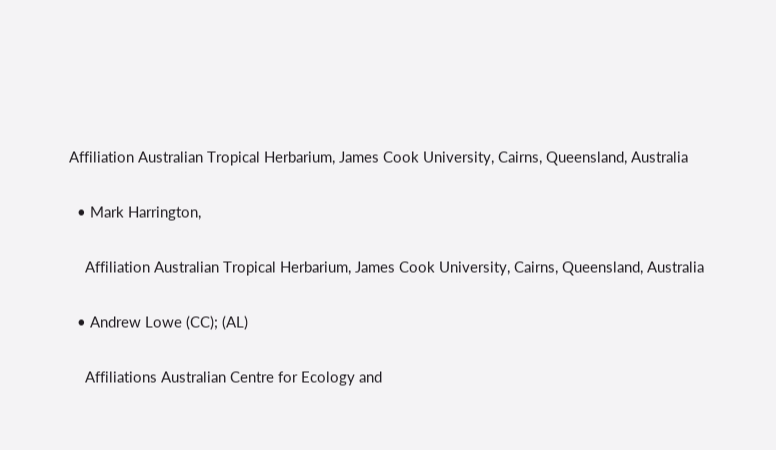Affiliation Australian Tropical Herbarium, James Cook University, Cairns, Queensland, Australia

  • Mark Harrington,

    Affiliation Australian Tropical Herbarium, James Cook University, Cairns, Queensland, Australia

  • Andrew Lowe (CC); (AL)

    Affiliations Australian Centre for Ecology and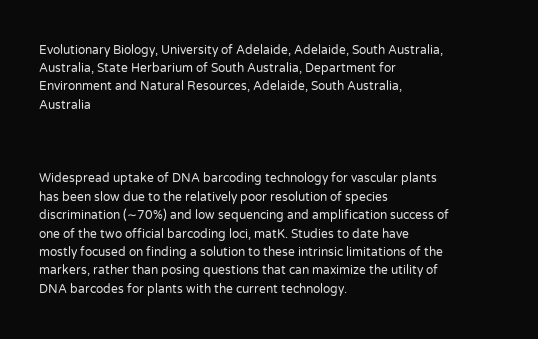Evolutionary Biology, University of Adelaide, Adelaide, South Australia, Australia, State Herbarium of South Australia, Department for Environment and Natural Resources, Adelaide, South Australia, Australia



Widespread uptake of DNA barcoding technology for vascular plants has been slow due to the relatively poor resolution of species discrimination (∼70%) and low sequencing and amplification success of one of the two official barcoding loci, matK. Studies to date have mostly focused on finding a solution to these intrinsic limitations of the markers, rather than posing questions that can maximize the utility of DNA barcodes for plants with the current technology.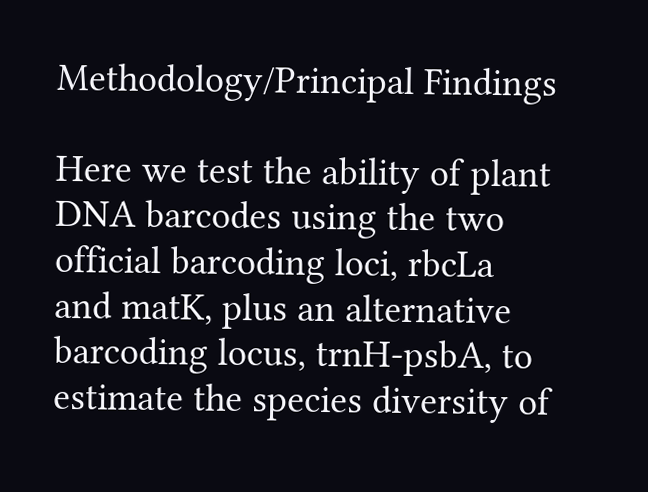Methodology/Principal Findings

Here we test the ability of plant DNA barcodes using the two official barcoding loci, rbcLa and matK, plus an alternative barcoding locus, trnH-psbA, to estimate the species diversity of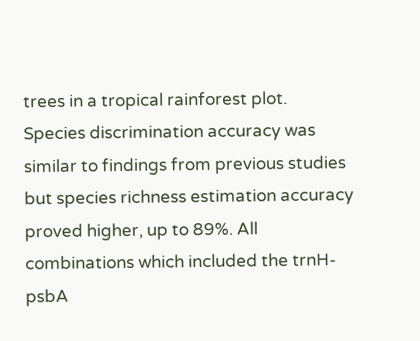trees in a tropical rainforest plot. Species discrimination accuracy was similar to findings from previous studies but species richness estimation accuracy proved higher, up to 89%. All combinations which included the trnH-psbA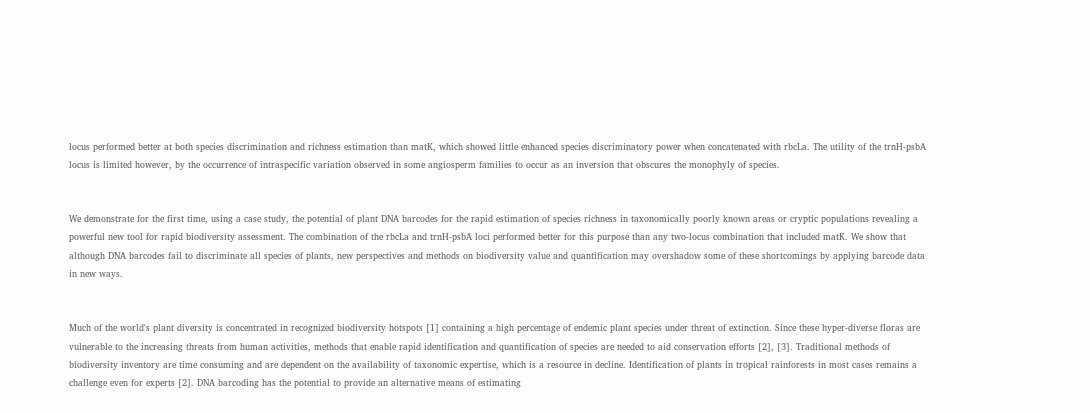locus performed better at both species discrimination and richness estimation than matK, which showed little enhanced species discriminatory power when concatenated with rbcLa. The utility of the trnH-psbA locus is limited however, by the occurrence of intraspecific variation observed in some angiosperm families to occur as an inversion that obscures the monophyly of species.


We demonstrate for the first time, using a case study, the potential of plant DNA barcodes for the rapid estimation of species richness in taxonomically poorly known areas or cryptic populations revealing a powerful new tool for rapid biodiversity assessment. The combination of the rbcLa and trnH-psbA loci performed better for this purpose than any two-locus combination that included matK. We show that although DNA barcodes fail to discriminate all species of plants, new perspectives and methods on biodiversity value and quantification may overshadow some of these shortcomings by applying barcode data in new ways.


Much of the world's plant diversity is concentrated in recognized biodiversity hotspots [1] containing a high percentage of endemic plant species under threat of extinction. Since these hyper-diverse floras are vulnerable to the increasing threats from human activities, methods that enable rapid identification and quantification of species are needed to aid conservation efforts [2], [3]. Traditional methods of biodiversity inventory are time consuming and are dependent on the availability of taxonomic expertise, which is a resource in decline. Identification of plants in tropical rainforests in most cases remains a challenge even for experts [2]. DNA barcoding has the potential to provide an alternative means of estimating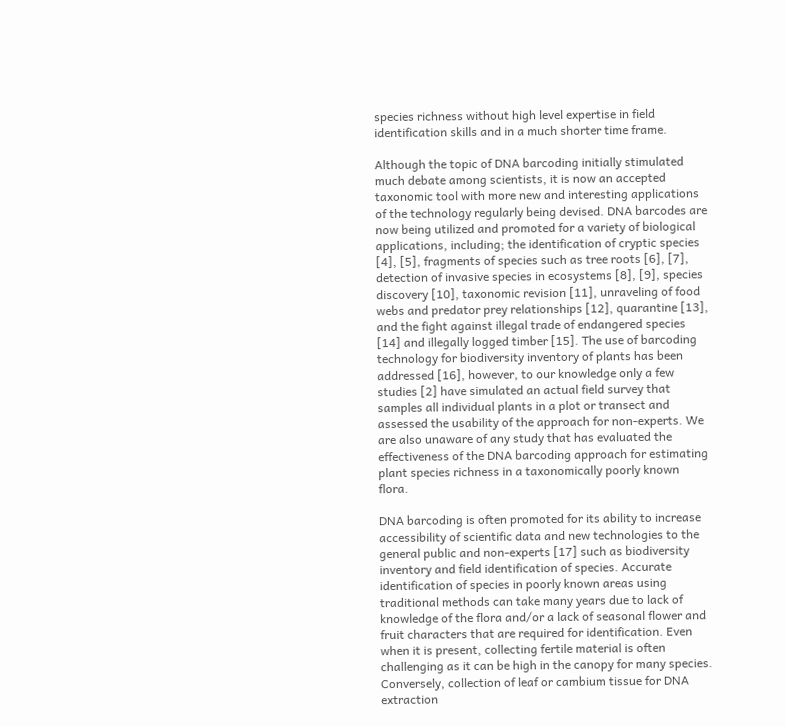species richness without high level expertise in field identification skills and in a much shorter time frame.

Although the topic of DNA barcoding initially stimulated much debate among scientists, it is now an accepted taxonomic tool with more new and interesting applications of the technology regularly being devised. DNA barcodes are now being utilized and promoted for a variety of biological applications, including; the identification of cryptic species [4], [5], fragments of species such as tree roots [6], [7], detection of invasive species in ecosystems [8], [9], species discovery [10], taxonomic revision [11], unraveling of food webs and predator prey relationships [12], quarantine [13], and the fight against illegal trade of endangered species [14] and illegally logged timber [15]. The use of barcoding technology for biodiversity inventory of plants has been addressed [16], however, to our knowledge only a few studies [2] have simulated an actual field survey that samples all individual plants in a plot or transect and assessed the usability of the approach for non-experts. We are also unaware of any study that has evaluated the effectiveness of the DNA barcoding approach for estimating plant species richness in a taxonomically poorly known flora.

DNA barcoding is often promoted for its ability to increase accessibility of scientific data and new technologies to the general public and non-experts [17] such as biodiversity inventory and field identification of species. Accurate identification of species in poorly known areas using traditional methods can take many years due to lack of knowledge of the flora and/or a lack of seasonal flower and fruit characters that are required for identification. Even when it is present, collecting fertile material is often challenging as it can be high in the canopy for many species. Conversely, collection of leaf or cambium tissue for DNA extraction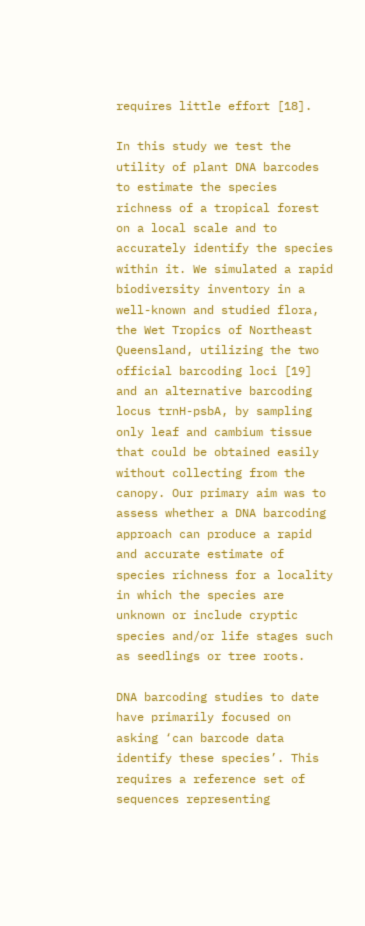requires little effort [18].

In this study we test the utility of plant DNA barcodes to estimate the species richness of a tropical forest on a local scale and to accurately identify the species within it. We simulated a rapid biodiversity inventory in a well-known and studied flora, the Wet Tropics of Northeast Queensland, utilizing the two official barcoding loci [19] and an alternative barcoding locus trnH-psbA, by sampling only leaf and cambium tissue that could be obtained easily without collecting from the canopy. Our primary aim was to assess whether a DNA barcoding approach can produce a rapid and accurate estimate of species richness for a locality in which the species are unknown or include cryptic species and/or life stages such as seedlings or tree roots.

DNA barcoding studies to date have primarily focused on asking ‘can barcode data identify these species’. This requires a reference set of sequences representing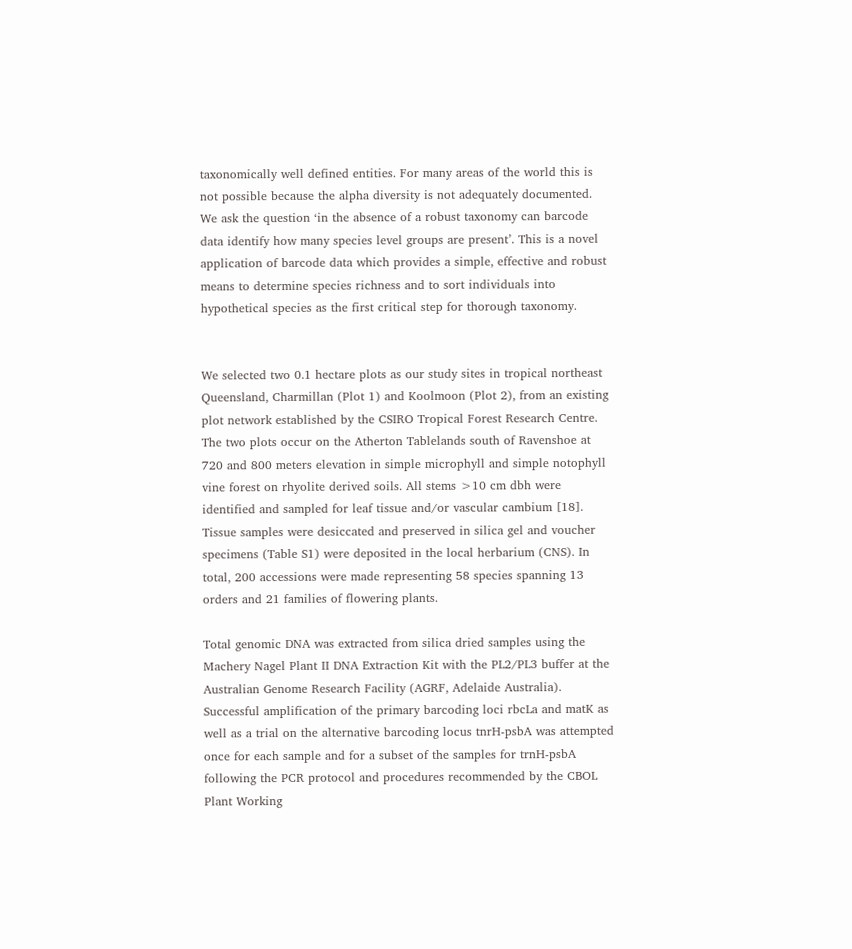taxonomically well defined entities. For many areas of the world this is not possible because the alpha diversity is not adequately documented. We ask the question ‘in the absence of a robust taxonomy can barcode data identify how many species level groups are present’. This is a novel application of barcode data which provides a simple, effective and robust means to determine species richness and to sort individuals into hypothetical species as the first critical step for thorough taxonomy.


We selected two 0.1 hectare plots as our study sites in tropical northeast Queensland, Charmillan (Plot 1) and Koolmoon (Plot 2), from an existing plot network established by the CSIRO Tropical Forest Research Centre. The two plots occur on the Atherton Tablelands south of Ravenshoe at 720 and 800 meters elevation in simple microphyll and simple notophyll vine forest on rhyolite derived soils. All stems >10 cm dbh were identified and sampled for leaf tissue and/or vascular cambium [18]. Tissue samples were desiccated and preserved in silica gel and voucher specimens (Table S1) were deposited in the local herbarium (CNS). In total, 200 accessions were made representing 58 species spanning 13 orders and 21 families of flowering plants.

Total genomic DNA was extracted from silica dried samples using the Machery Nagel Plant II DNA Extraction Kit with the PL2/PL3 buffer at the Australian Genome Research Facility (AGRF, Adelaide Australia). Successful amplification of the primary barcoding loci rbcLa and matK as well as a trial on the alternative barcoding locus tnrH-psbA was attempted once for each sample and for a subset of the samples for trnH-psbA following the PCR protocol and procedures recommended by the CBOL Plant Working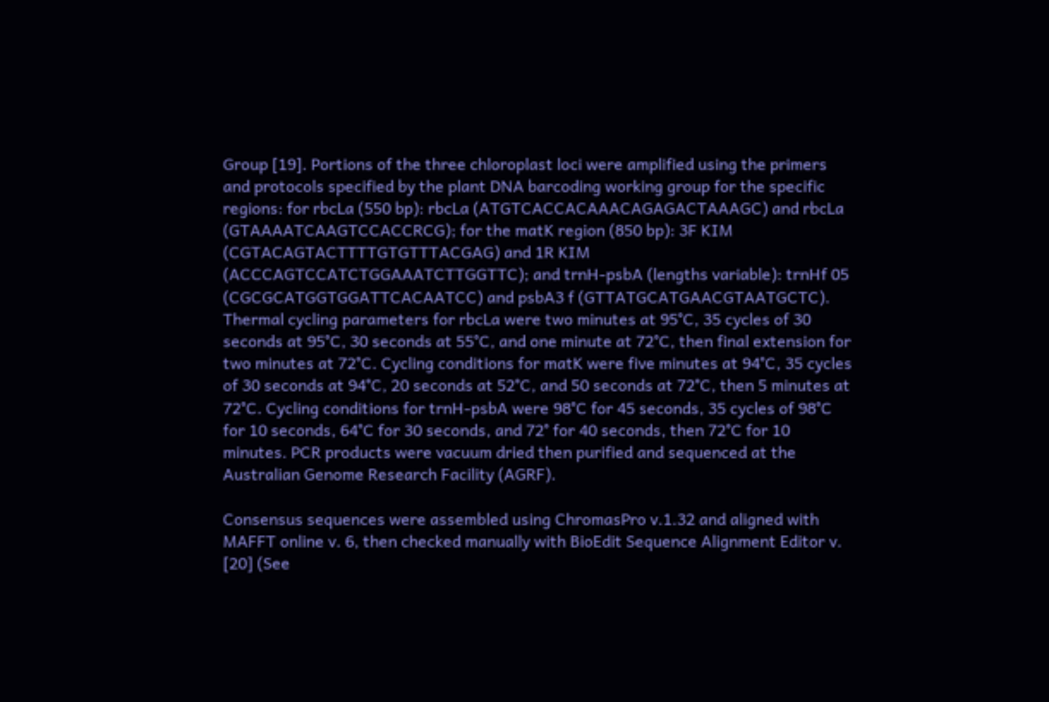Group [19]. Portions of the three chloroplast loci were amplified using the primers and protocols specified by the plant DNA barcoding working group for the specific regions: for rbcLa (550 bp): rbcLa (ATGTCACCACAAACAGAGACTAAAGC) and rbcLa (GTAAAATCAAGTCCACCRCG); for the matK region (850 bp): 3F KIM (CGTACAGTACTTTTGTGTTTACGAG) and 1R KIM (ACCCAGTCCATCTGGAAATCTTGGTTC); and trnH-psbA (lengths variable): trnHf 05 (CGCGCATGGTGGATTCACAATCC) and psbA3 f (GTTATGCATGAACGTAATGCTC). Thermal cycling parameters for rbcLa were two minutes at 95°C, 35 cycles of 30 seconds at 95°C, 30 seconds at 55°C, and one minute at 72°C, then final extension for two minutes at 72°C. Cycling conditions for matK were five minutes at 94°C, 35 cycles of 30 seconds at 94°C, 20 seconds at 52°C, and 50 seconds at 72°C, then 5 minutes at 72°C. Cycling conditions for trnH-psbA were 98°C for 45 seconds, 35 cycles of 98°C for 10 seconds, 64°C for 30 seconds, and 72° for 40 seconds, then 72°C for 10 minutes. PCR products were vacuum dried then purified and sequenced at the Australian Genome Research Facility (AGRF).

Consensus sequences were assembled using ChromasPro v.1.32 and aligned with MAFFT online v. 6, then checked manually with BioEdit Sequence Alignment Editor v. [20] (See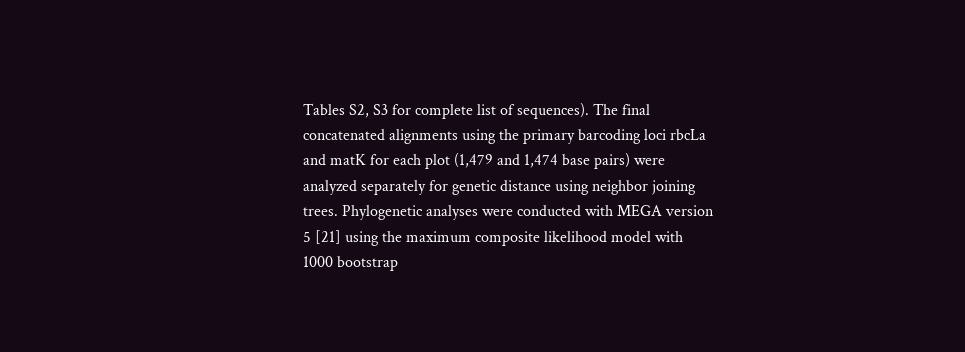Tables S2, S3 for complete list of sequences). The final concatenated alignments using the primary barcoding loci rbcLa and matK for each plot (1,479 and 1,474 base pairs) were analyzed separately for genetic distance using neighbor joining trees. Phylogenetic analyses were conducted with MEGA version 5 [21] using the maximum composite likelihood model with 1000 bootstrap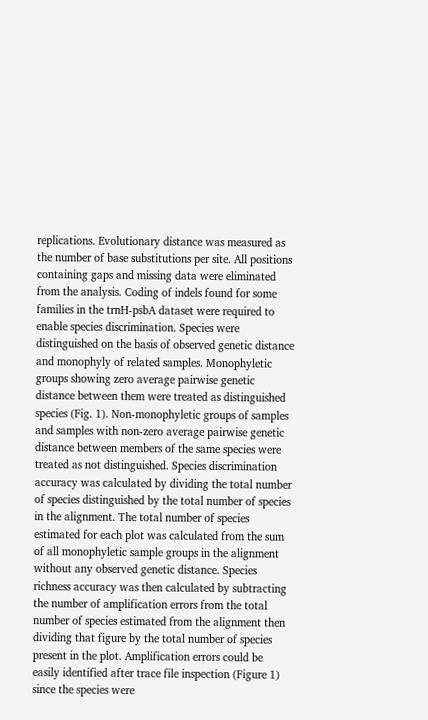replications. Evolutionary distance was measured as the number of base substitutions per site. All positions containing gaps and missing data were eliminated from the analysis. Coding of indels found for some families in the trnH-psbA dataset were required to enable species discrimination. Species were distinguished on the basis of observed genetic distance and monophyly of related samples. Monophyletic groups showing zero average pairwise genetic distance between them were treated as distinguished species (Fig. 1). Non-monophyletic groups of samples and samples with non-zero average pairwise genetic distance between members of the same species were treated as not distinguished. Species discrimination accuracy was calculated by dividing the total number of species distinguished by the total number of species in the alignment. The total number of species estimated for each plot was calculated from the sum of all monophyletic sample groups in the alignment without any observed genetic distance. Species richness accuracy was then calculated by subtracting the number of amplification errors from the total number of species estimated from the alignment then dividing that figure by the total number of species present in the plot. Amplification errors could be easily identified after trace file inspection (Figure 1) since the species were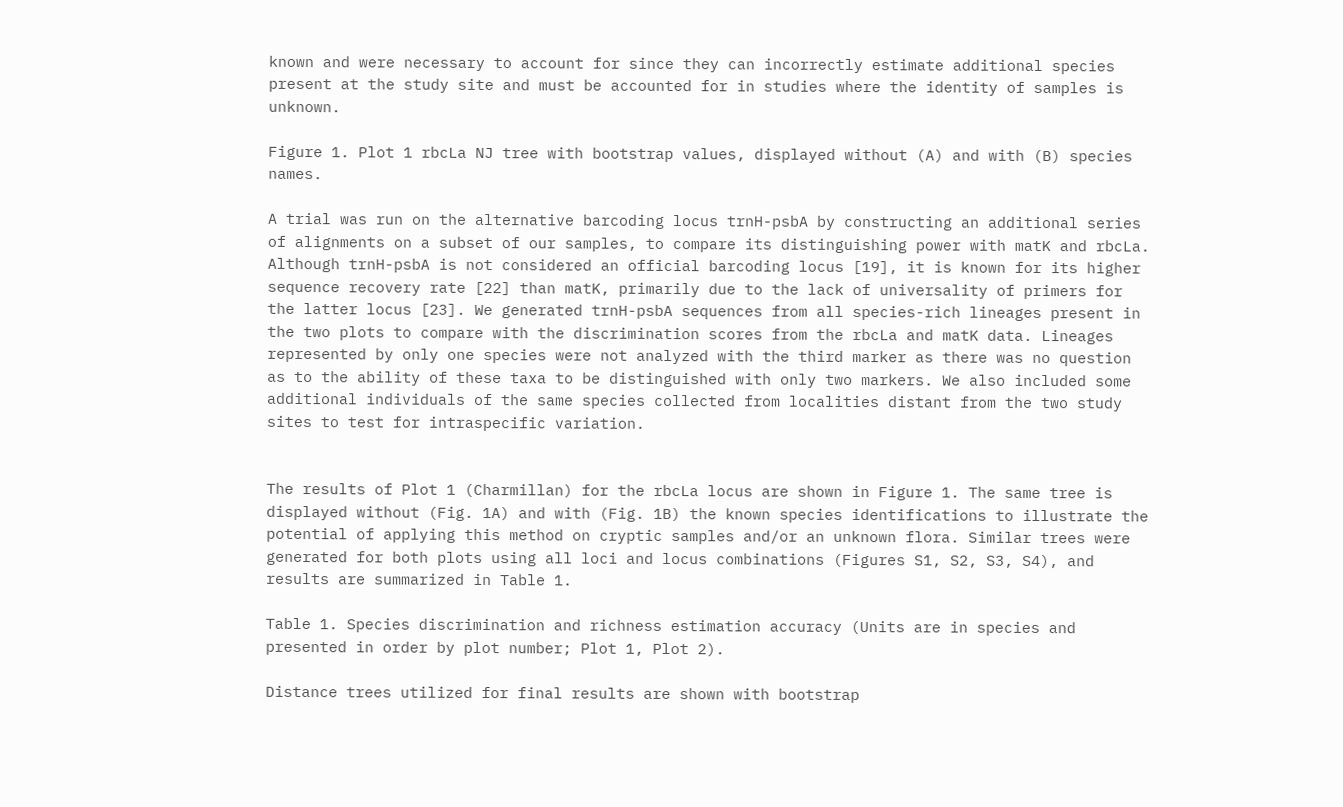known and were necessary to account for since they can incorrectly estimate additional species present at the study site and must be accounted for in studies where the identity of samples is unknown.

Figure 1. Plot 1 rbcLa NJ tree with bootstrap values, displayed without (A) and with (B) species names.

A trial was run on the alternative barcoding locus trnH-psbA by constructing an additional series of alignments on a subset of our samples, to compare its distinguishing power with matK and rbcLa. Although trnH-psbA is not considered an official barcoding locus [19], it is known for its higher sequence recovery rate [22] than matK, primarily due to the lack of universality of primers for the latter locus [23]. We generated trnH-psbA sequences from all species-rich lineages present in the two plots to compare with the discrimination scores from the rbcLa and matK data. Lineages represented by only one species were not analyzed with the third marker as there was no question as to the ability of these taxa to be distinguished with only two markers. We also included some additional individuals of the same species collected from localities distant from the two study sites to test for intraspecific variation.


The results of Plot 1 (Charmillan) for the rbcLa locus are shown in Figure 1. The same tree is displayed without (Fig. 1A) and with (Fig. 1B) the known species identifications to illustrate the potential of applying this method on cryptic samples and/or an unknown flora. Similar trees were generated for both plots using all loci and locus combinations (Figures S1, S2, S3, S4), and results are summarized in Table 1.

Table 1. Species discrimination and richness estimation accuracy (Units are in species and presented in order by plot number; Plot 1, Plot 2).

Distance trees utilized for final results are shown with bootstrap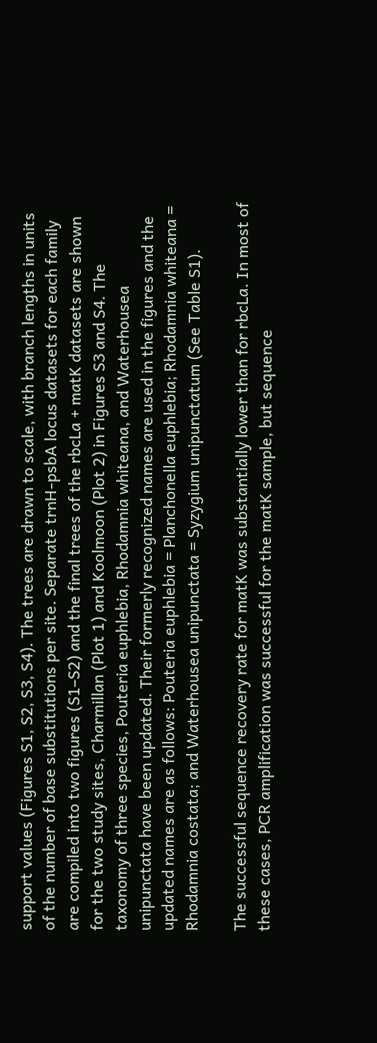support values (Figures S1, S2, S3, S4). The trees are drawn to scale, with branch lengths in units of the number of base substitutions per site. Separate trnH-psbA locus datasets for each family are compiled into two figures (S1–S2) and the final trees of the rbcLa + matK datasets are shown for the two study sites, Charmillan (Plot 1) and Koolmoon (Plot 2) in Figures S3 and S4. The taxonomy of three species, Pouteria euphlebia, Rhodamnia whiteana, and Waterhousea unipunctata have been updated. Their formerly recognized names are used in the figures and the updated names are as follows: Pouteria euphlebia = Planchonella euphlebia; Rhodamnia whiteana = Rhodamnia costata; and Waterhousea unipunctata = Syzygium unipunctatum (See Table S1).

The successful sequence recovery rate for matK was substantially lower than for rbcLa. In most of these cases, PCR amplification was successful for the matK sample, but sequence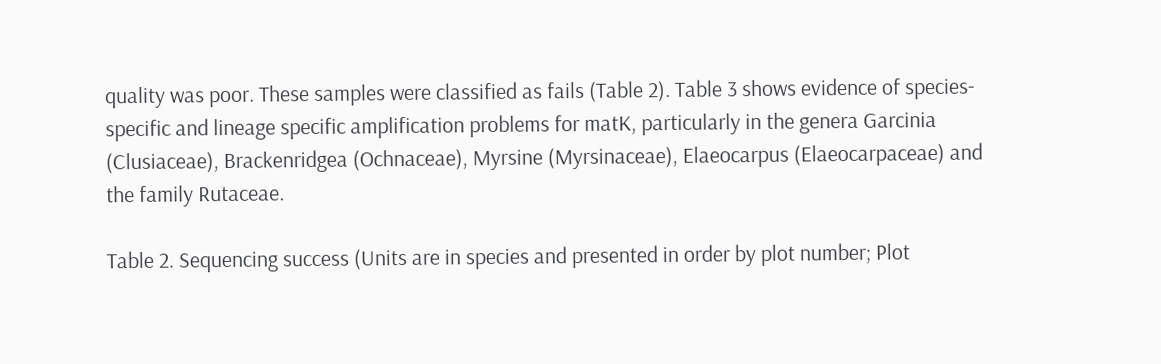quality was poor. These samples were classified as fails (Table 2). Table 3 shows evidence of species-specific and lineage specific amplification problems for matK, particularly in the genera Garcinia (Clusiaceae), Brackenridgea (Ochnaceae), Myrsine (Myrsinaceae), Elaeocarpus (Elaeocarpaceae) and the family Rutaceae.

Table 2. Sequencing success (Units are in species and presented in order by plot number; Plot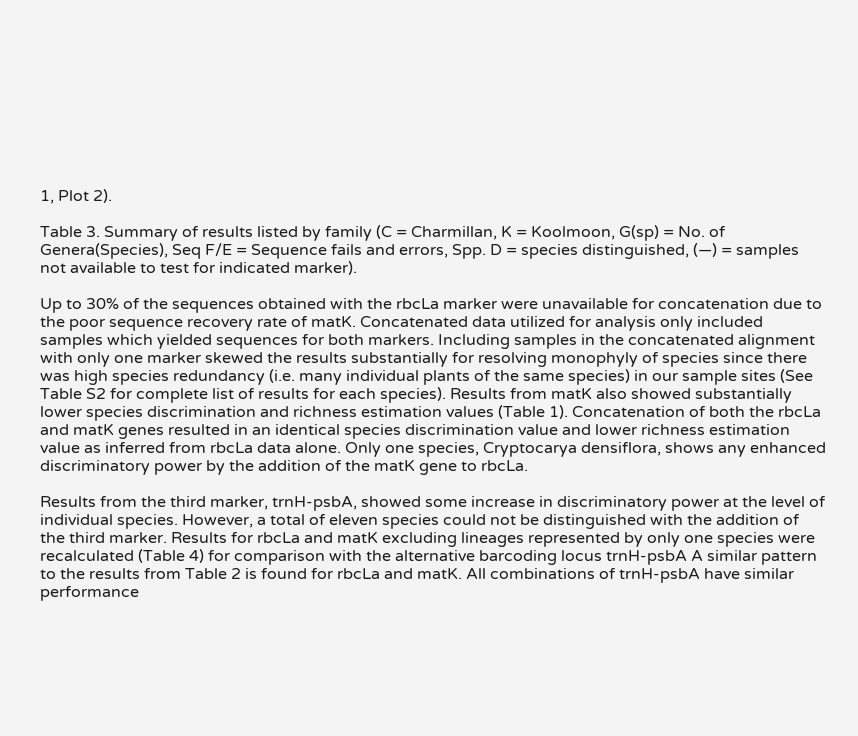1, Plot 2).

Table 3. Summary of results listed by family (C = Charmillan, K = Koolmoon, G(sp) = No. of Genera(Species), Seq F/E = Sequence fails and errors, Spp. D = species distinguished, (—) = samples not available to test for indicated marker).

Up to 30% of the sequences obtained with the rbcLa marker were unavailable for concatenation due to the poor sequence recovery rate of matK. Concatenated data utilized for analysis only included samples which yielded sequences for both markers. Including samples in the concatenated alignment with only one marker skewed the results substantially for resolving monophyly of species since there was high species redundancy (i.e. many individual plants of the same species) in our sample sites (See Table S2 for complete list of results for each species). Results from matK also showed substantially lower species discrimination and richness estimation values (Table 1). Concatenation of both the rbcLa and matK genes resulted in an identical species discrimination value and lower richness estimation value as inferred from rbcLa data alone. Only one species, Cryptocarya densiflora, shows any enhanced discriminatory power by the addition of the matK gene to rbcLa.

Results from the third marker, trnH-psbA, showed some increase in discriminatory power at the level of individual species. However, a total of eleven species could not be distinguished with the addition of the third marker. Results for rbcLa and matK excluding lineages represented by only one species were recalculated (Table 4) for comparison with the alternative barcoding locus trnH-psbA A similar pattern to the results from Table 2 is found for rbcLa and matK. All combinations of trnH-psbA have similar performance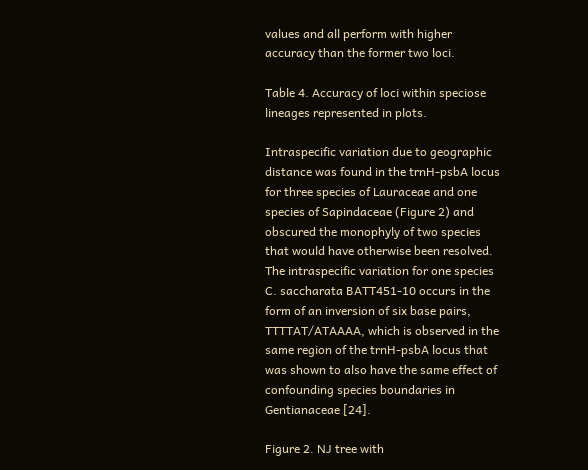values and all perform with higher accuracy than the former two loci.

Table 4. Accuracy of loci within speciose lineages represented in plots.

Intraspecific variation due to geographic distance was found in the trnH-psbA locus for three species of Lauraceae and one species of Sapindaceae (Figure 2) and obscured the monophyly of two species that would have otherwise been resolved. The intraspecific variation for one species C. saccharata BATT451-10 occurs in the form of an inversion of six base pairs, TTTTAT/ATAAAA, which is observed in the same region of the trnH-psbA locus that was shown to also have the same effect of confounding species boundaries in Gentianaceae [24].

Figure 2. NJ tree with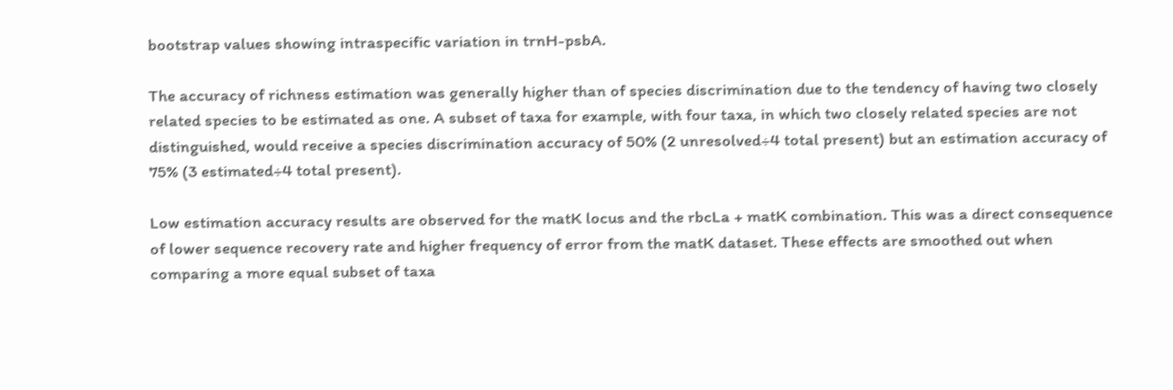bootstrap values showing intraspecific variation in trnH-psbA.

The accuracy of richness estimation was generally higher than of species discrimination due to the tendency of having two closely related species to be estimated as one. A subset of taxa for example, with four taxa, in which two closely related species are not distinguished, would receive a species discrimination accuracy of 50% (2 unresolved÷4 total present) but an estimation accuracy of 75% (3 estimated÷4 total present).

Low estimation accuracy results are observed for the matK locus and the rbcLa + matK combination. This was a direct consequence of lower sequence recovery rate and higher frequency of error from the matK dataset. These effects are smoothed out when comparing a more equal subset of taxa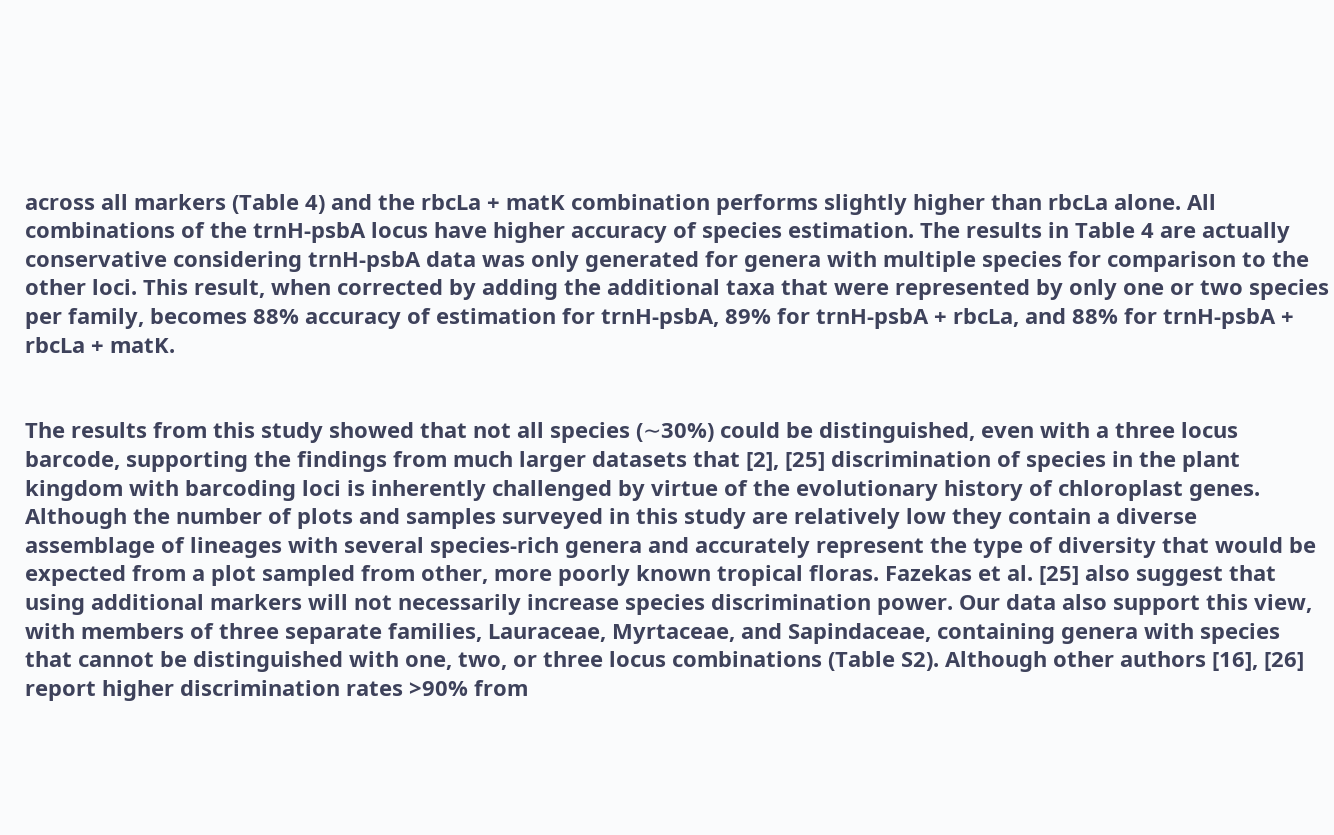across all markers (Table 4) and the rbcLa + matK combination performs slightly higher than rbcLa alone. All combinations of the trnH-psbA locus have higher accuracy of species estimation. The results in Table 4 are actually conservative considering trnH-psbA data was only generated for genera with multiple species for comparison to the other loci. This result, when corrected by adding the additional taxa that were represented by only one or two species per family, becomes 88% accuracy of estimation for trnH-psbA, 89% for trnH-psbA + rbcLa, and 88% for trnH-psbA + rbcLa + matK.


The results from this study showed that not all species (∼30%) could be distinguished, even with a three locus barcode, supporting the findings from much larger datasets that [2], [25] discrimination of species in the plant kingdom with barcoding loci is inherently challenged by virtue of the evolutionary history of chloroplast genes. Although the number of plots and samples surveyed in this study are relatively low they contain a diverse assemblage of lineages with several species-rich genera and accurately represent the type of diversity that would be expected from a plot sampled from other, more poorly known tropical floras. Fazekas et al. [25] also suggest that using additional markers will not necessarily increase species discrimination power. Our data also support this view, with members of three separate families, Lauraceae, Myrtaceae, and Sapindaceae, containing genera with species that cannot be distinguished with one, two, or three locus combinations (Table S2). Although other authors [16], [26] report higher discrimination rates >90% from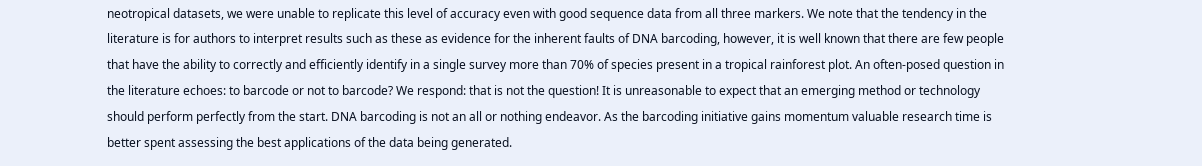neotropical datasets, we were unable to replicate this level of accuracy even with good sequence data from all three markers. We note that the tendency in the literature is for authors to interpret results such as these as evidence for the inherent faults of DNA barcoding, however, it is well known that there are few people that have the ability to correctly and efficiently identify in a single survey more than 70% of species present in a tropical rainforest plot. An often-posed question in the literature echoes: to barcode or not to barcode? We respond: that is not the question! It is unreasonable to expect that an emerging method or technology should perform perfectly from the start. DNA barcoding is not an all or nothing endeavor. As the barcoding initiative gains momentum valuable research time is better spent assessing the best applications of the data being generated.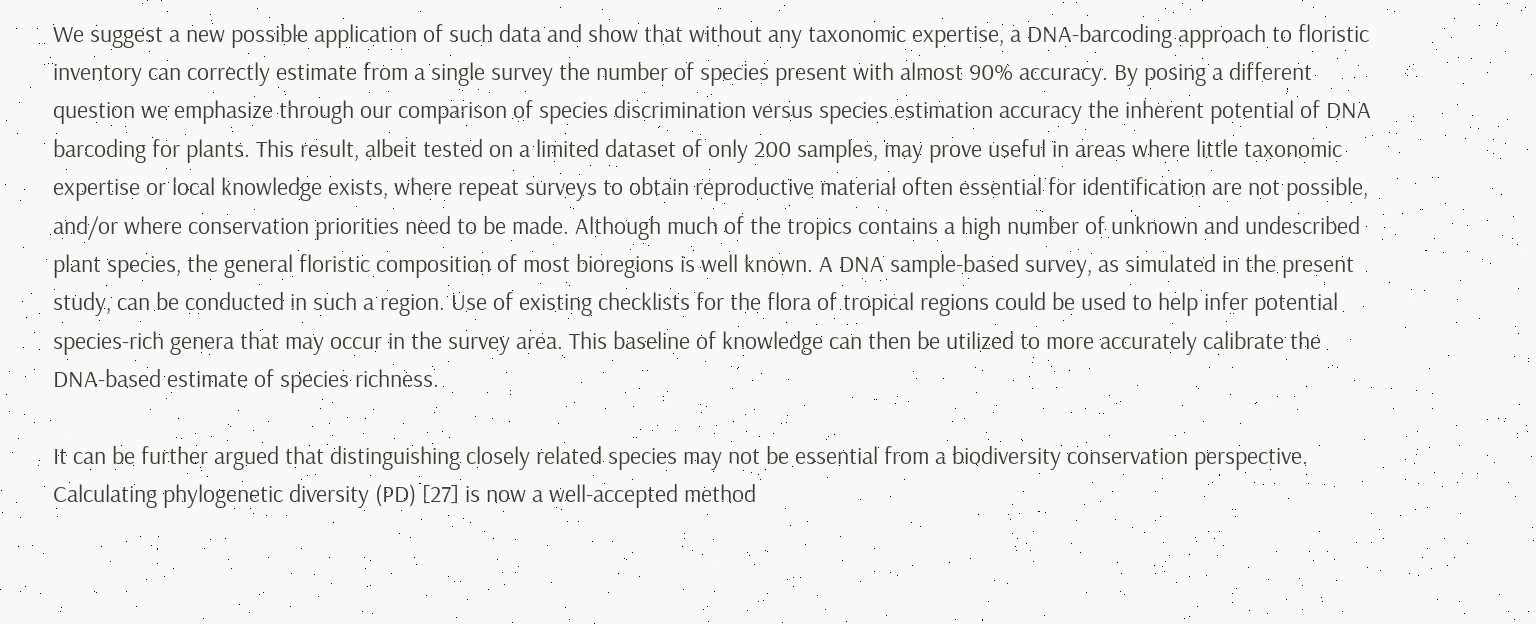We suggest a new possible application of such data and show that without any taxonomic expertise, a DNA-barcoding approach to floristic inventory can correctly estimate from a single survey the number of species present with almost 90% accuracy. By posing a different question we emphasize through our comparison of species discrimination versus species estimation accuracy the inherent potential of DNA barcoding for plants. This result, albeit tested on a limited dataset of only 200 samples, may prove useful in areas where little taxonomic expertise or local knowledge exists, where repeat surveys to obtain reproductive material often essential for identification are not possible, and/or where conservation priorities need to be made. Although much of the tropics contains a high number of unknown and undescribed plant species, the general floristic composition of most bioregions is well known. A DNA sample-based survey, as simulated in the present study, can be conducted in such a region. Use of existing checklists for the flora of tropical regions could be used to help infer potential species-rich genera that may occur in the survey area. This baseline of knowledge can then be utilized to more accurately calibrate the DNA-based estimate of species richness.

It can be further argued that distinguishing closely related species may not be essential from a biodiversity conservation perspective. Calculating phylogenetic diversity (PD) [27] is now a well-accepted method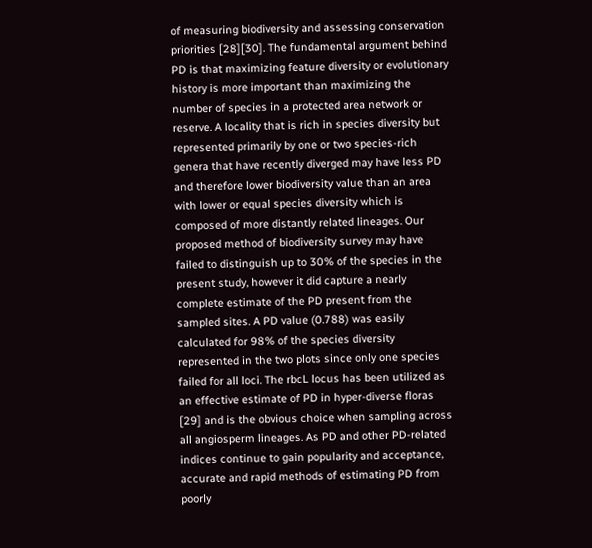of measuring biodiversity and assessing conservation priorities [28][30]. The fundamental argument behind PD is that maximizing feature diversity or evolutionary history is more important than maximizing the number of species in a protected area network or reserve. A locality that is rich in species diversity but represented primarily by one or two species-rich genera that have recently diverged may have less PD and therefore lower biodiversity value than an area with lower or equal species diversity which is composed of more distantly related lineages. Our proposed method of biodiversity survey may have failed to distinguish up to 30% of the species in the present study, however it did capture a nearly complete estimate of the PD present from the sampled sites. A PD value (0.788) was easily calculated for 98% of the species diversity represented in the two plots since only one species failed for all loci. The rbcL locus has been utilized as an effective estimate of PD in hyper-diverse floras [29] and is the obvious choice when sampling across all angiosperm lineages. As PD and other PD-related indices continue to gain popularity and acceptance, accurate and rapid methods of estimating PD from poorly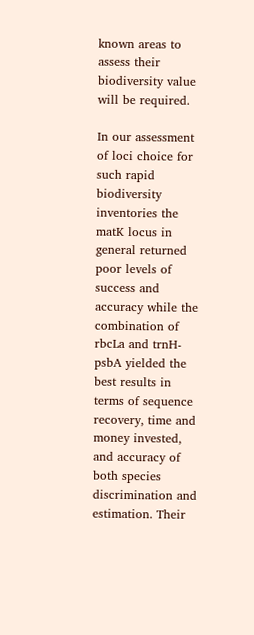known areas to assess their biodiversity value will be required.

In our assessment of loci choice for such rapid biodiversity inventories the matK locus in general returned poor levels of success and accuracy while the combination of rbcLa and trnH-psbA yielded the best results in terms of sequence recovery, time and money invested, and accuracy of both species discrimination and estimation. Their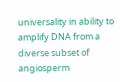universality in ability to amplify DNA from a diverse subset of angiosperm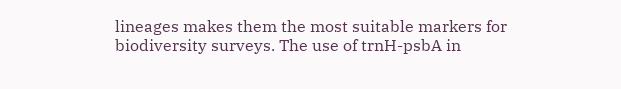lineages makes them the most suitable markers for biodiversity surveys. The use of trnH-psbA in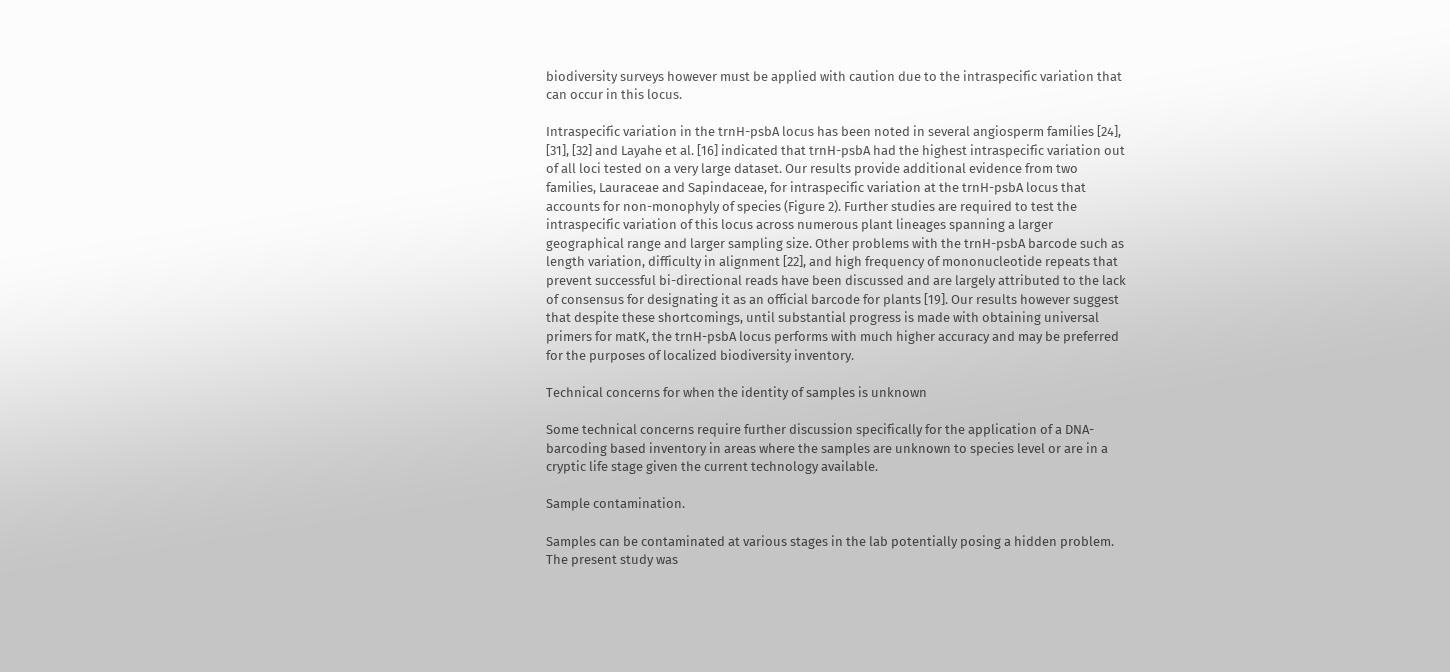biodiversity surveys however must be applied with caution due to the intraspecific variation that can occur in this locus.

Intraspecific variation in the trnH-psbA locus has been noted in several angiosperm families [24], [31], [32] and Layahe et al. [16] indicated that trnH-psbA had the highest intraspecific variation out of all loci tested on a very large dataset. Our results provide additional evidence from two families, Lauraceae and Sapindaceae, for intraspecific variation at the trnH-psbA locus that accounts for non-monophyly of species (Figure 2). Further studies are required to test the intraspecific variation of this locus across numerous plant lineages spanning a larger geographical range and larger sampling size. Other problems with the trnH-psbA barcode such as length variation, difficulty in alignment [22], and high frequency of mononucleotide repeats that prevent successful bi-directional reads have been discussed and are largely attributed to the lack of consensus for designating it as an official barcode for plants [19]. Our results however suggest that despite these shortcomings, until substantial progress is made with obtaining universal primers for matK, the trnH-psbA locus performs with much higher accuracy and may be preferred for the purposes of localized biodiversity inventory.

Technical concerns for when the identity of samples is unknown

Some technical concerns require further discussion specifically for the application of a DNA-barcoding based inventory in areas where the samples are unknown to species level or are in a cryptic life stage given the current technology available.

Sample contamination.

Samples can be contaminated at various stages in the lab potentially posing a hidden problem. The present study was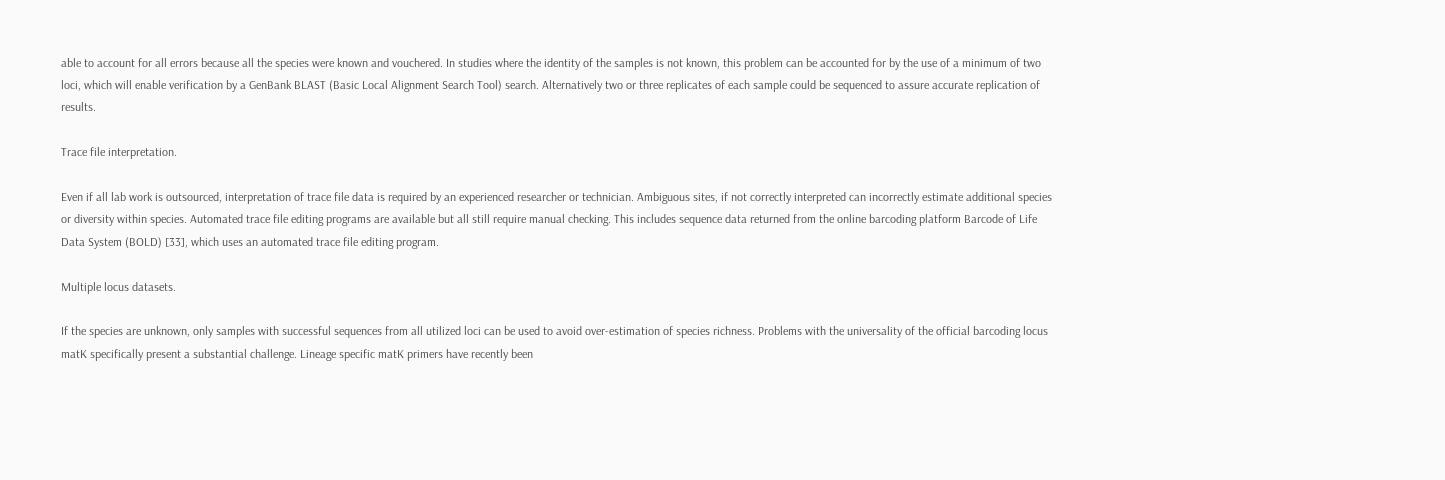able to account for all errors because all the species were known and vouchered. In studies where the identity of the samples is not known, this problem can be accounted for by the use of a minimum of two loci, which will enable verification by a GenBank BLAST (Basic Local Alignment Search Tool) search. Alternatively two or three replicates of each sample could be sequenced to assure accurate replication of results.

Trace file interpretation.

Even if all lab work is outsourced, interpretation of trace file data is required by an experienced researcher or technician. Ambiguous sites, if not correctly interpreted can incorrectly estimate additional species or diversity within species. Automated trace file editing programs are available but all still require manual checking. This includes sequence data returned from the online barcoding platform Barcode of Life Data System (BOLD) [33], which uses an automated trace file editing program.

Multiple locus datasets.

If the species are unknown, only samples with successful sequences from all utilized loci can be used to avoid over-estimation of species richness. Problems with the universality of the official barcoding locus matK specifically present a substantial challenge. Lineage specific matK primers have recently been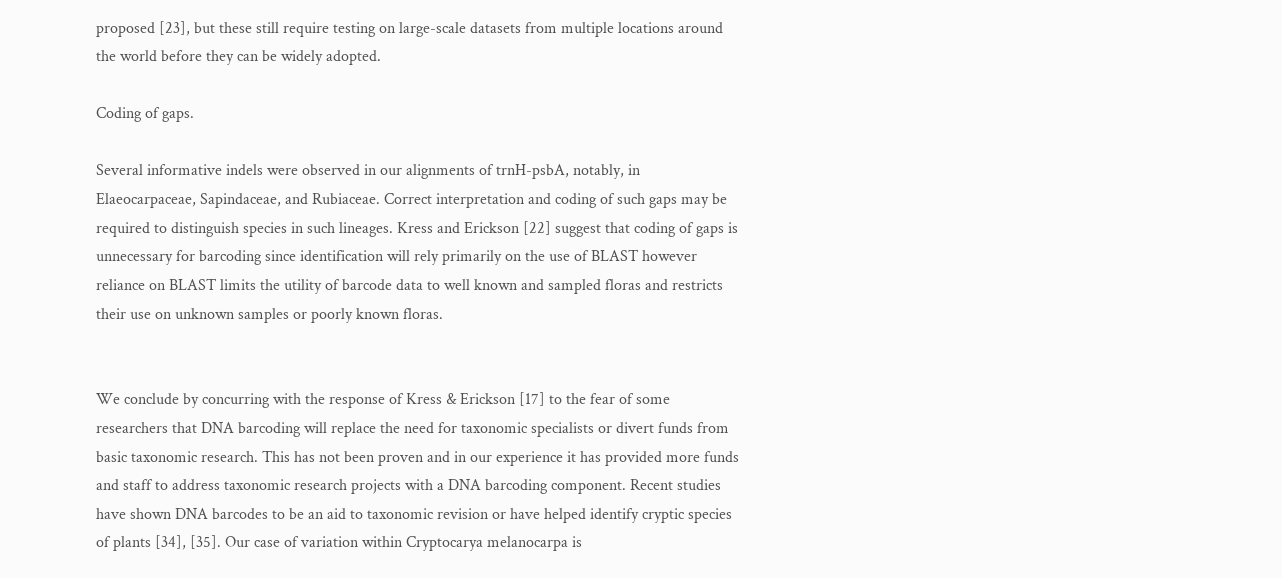proposed [23], but these still require testing on large-scale datasets from multiple locations around the world before they can be widely adopted.

Coding of gaps.

Several informative indels were observed in our alignments of trnH-psbA, notably, in Elaeocarpaceae, Sapindaceae, and Rubiaceae. Correct interpretation and coding of such gaps may be required to distinguish species in such lineages. Kress and Erickson [22] suggest that coding of gaps is unnecessary for barcoding since identification will rely primarily on the use of BLAST however reliance on BLAST limits the utility of barcode data to well known and sampled floras and restricts their use on unknown samples or poorly known floras.


We conclude by concurring with the response of Kress & Erickson [17] to the fear of some researchers that DNA barcoding will replace the need for taxonomic specialists or divert funds from basic taxonomic research. This has not been proven and in our experience it has provided more funds and staff to address taxonomic research projects with a DNA barcoding component. Recent studies have shown DNA barcodes to be an aid to taxonomic revision or have helped identify cryptic species of plants [34], [35]. Our case of variation within Cryptocarya melanocarpa is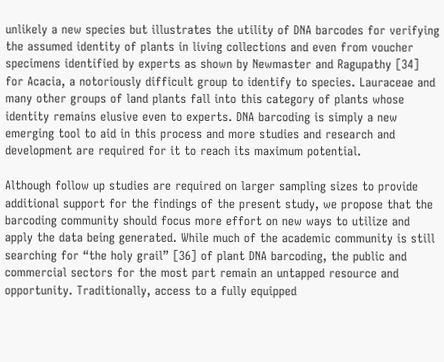unlikely a new species but illustrates the utility of DNA barcodes for verifying the assumed identity of plants in living collections and even from voucher specimens identified by experts as shown by Newmaster and Ragupathy [34] for Acacia, a notoriously difficult group to identify to species. Lauraceae and many other groups of land plants fall into this category of plants whose identity remains elusive even to experts. DNA barcoding is simply a new emerging tool to aid in this process and more studies and research and development are required for it to reach its maximum potential.

Although follow up studies are required on larger sampling sizes to provide additional support for the findings of the present study, we propose that the barcoding community should focus more effort on new ways to utilize and apply the data being generated. While much of the academic community is still searching for “the holy grail” [36] of plant DNA barcoding, the public and commercial sectors for the most part remain an untapped resource and opportunity. Traditionally, access to a fully equipped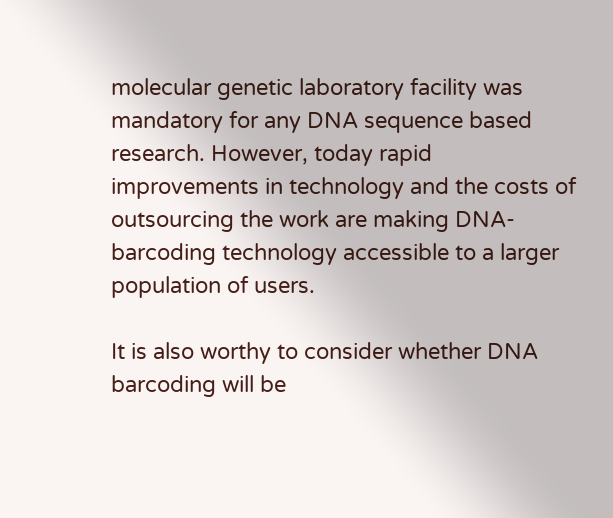molecular genetic laboratory facility was mandatory for any DNA sequence based research. However, today rapid improvements in technology and the costs of outsourcing the work are making DNA-barcoding technology accessible to a larger population of users.

It is also worthy to consider whether DNA barcoding will be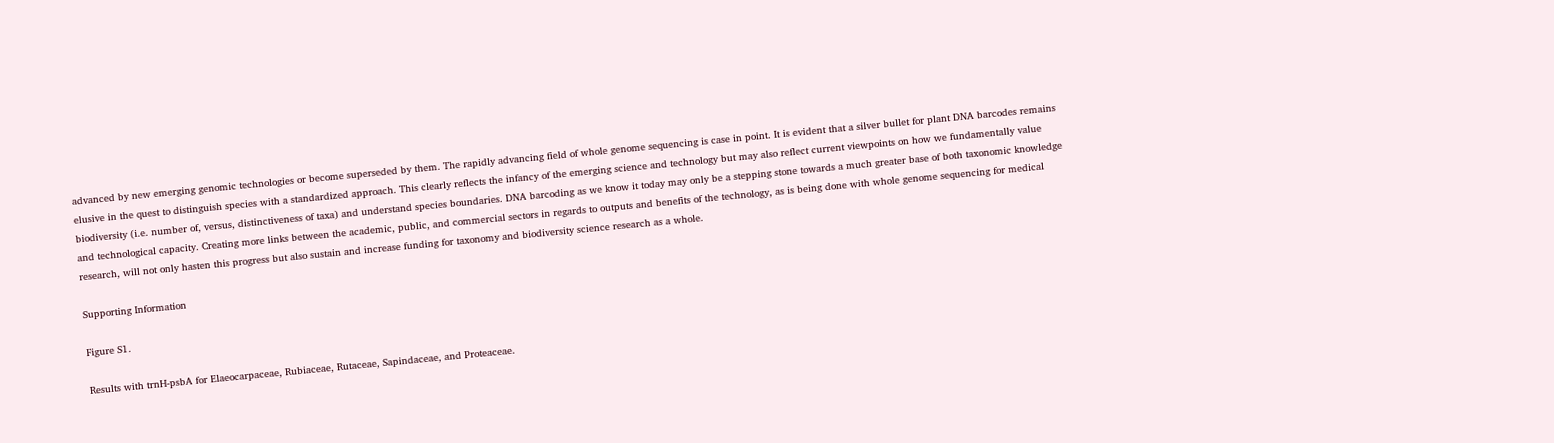advanced by new emerging genomic technologies or become superseded by them. The rapidly advancing field of whole genome sequencing is case in point. It is evident that a silver bullet for plant DNA barcodes remains elusive in the quest to distinguish species with a standardized approach. This clearly reflects the infancy of the emerging science and technology but may also reflect current viewpoints on how we fundamentally value biodiversity (i.e. number of, versus, distinctiveness of taxa) and understand species boundaries. DNA barcoding as we know it today may only be a stepping stone towards a much greater base of both taxonomic knowledge and technological capacity. Creating more links between the academic, public, and commercial sectors in regards to outputs and benefits of the technology, as is being done with whole genome sequencing for medical research, will not only hasten this progress but also sustain and increase funding for taxonomy and biodiversity science research as a whole.

Supporting Information

Figure S1.

Results with trnH-psbA for Elaeocarpaceae, Rubiaceae, Rutaceae, Sapindaceae, and Proteaceae.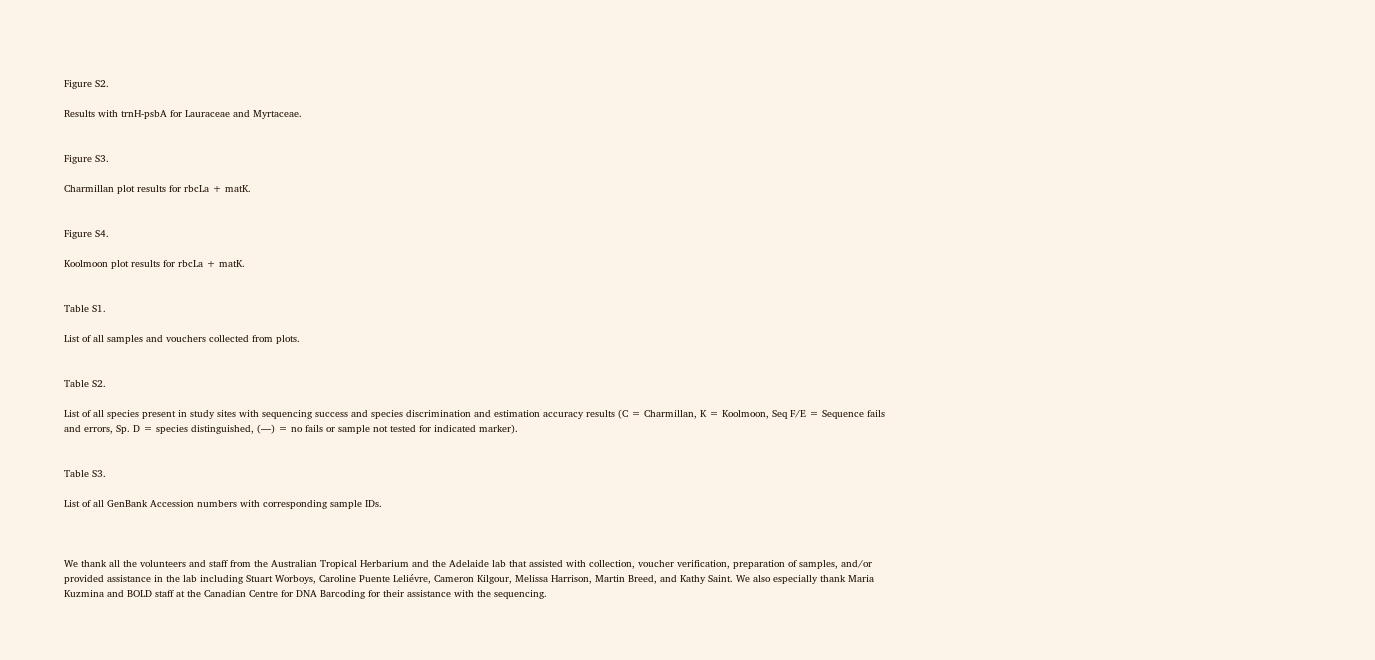Figure S2.

Results with trnH-psbA for Lauraceae and Myrtaceae.


Figure S3.

Charmillan plot results for rbcLa + matK.


Figure S4.

Koolmoon plot results for rbcLa + matK.


Table S1.

List of all samples and vouchers collected from plots.


Table S2.

List of all species present in study sites with sequencing success and species discrimination and estimation accuracy results (C = Charmillan, K = Koolmoon, Seq F/E = Sequence fails and errors, Sp. D = species distinguished, (—) = no fails or sample not tested for indicated marker).


Table S3.

List of all GenBank Accession numbers with corresponding sample IDs.



We thank all the volunteers and staff from the Australian Tropical Herbarium and the Adelaide lab that assisted with collection, voucher verification, preparation of samples, and/or provided assistance in the lab including Stuart Worboys, Caroline Puente Leliévre, Cameron Kilgour, Melissa Harrison, Martin Breed, and Kathy Saint. We also especially thank Maria Kuzmina and BOLD staff at the Canadian Centre for DNA Barcoding for their assistance with the sequencing.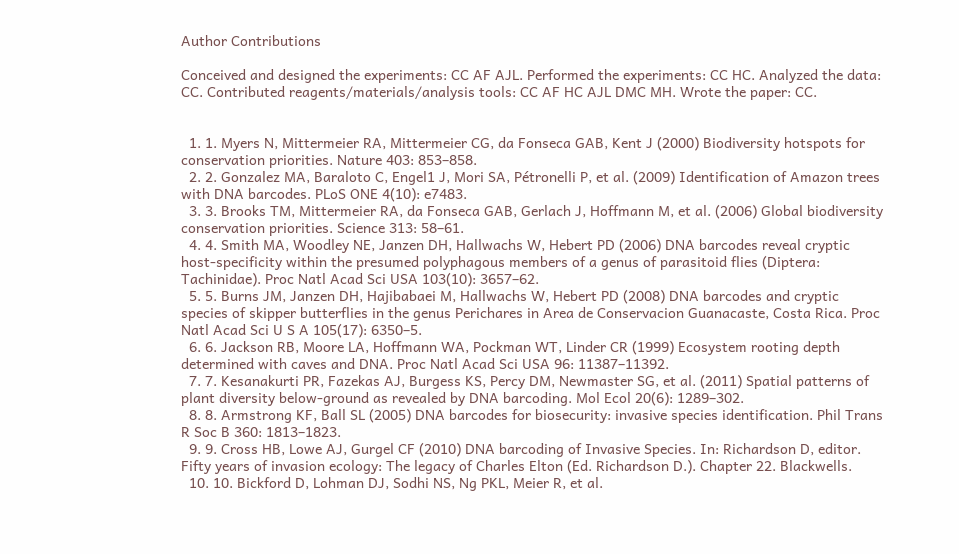Author Contributions

Conceived and designed the experiments: CC AF AJL. Performed the experiments: CC HC. Analyzed the data: CC. Contributed reagents/materials/analysis tools: CC AF HC AJL DMC MH. Wrote the paper: CC.


  1. 1. Myers N, Mittermeier RA, Mittermeier CG, da Fonseca GAB, Kent J (2000) Biodiversity hotspots for conservation priorities. Nature 403: 853–858.
  2. 2. Gonzalez MA, Baraloto C, Engel1 J, Mori SA, Pétronelli P, et al. (2009) Identification of Amazon trees with DNA barcodes. PLoS ONE 4(10): e7483.
  3. 3. Brooks TM, Mittermeier RA, da Fonseca GAB, Gerlach J, Hoffmann M, et al. (2006) Global biodiversity conservation priorities. Science 313: 58–61.
  4. 4. Smith MA, Woodley NE, Janzen DH, Hallwachs W, Hebert PD (2006) DNA barcodes reveal cryptic host-specificity within the presumed polyphagous members of a genus of parasitoid flies (Diptera: Tachinidae). Proc Natl Acad Sci USA 103(10): 3657–62.
  5. 5. Burns JM, Janzen DH, Hajibabaei M, Hallwachs W, Hebert PD (2008) DNA barcodes and cryptic species of skipper butterflies in the genus Perichares in Area de Conservacion Guanacaste, Costa Rica. Proc Natl Acad Sci U S A 105(17): 6350–5.
  6. 6. Jackson RB, Moore LA, Hoffmann WA, Pockman WT, Linder CR (1999) Ecosystem rooting depth determined with caves and DNA. Proc Natl Acad Sci USA 96: 11387–11392.
  7. 7. Kesanakurti PR, Fazekas AJ, Burgess KS, Percy DM, Newmaster SG, et al. (2011) Spatial patterns of plant diversity below-ground as revealed by DNA barcoding. Mol Ecol 20(6): 1289–302.
  8. 8. Armstrong KF, Ball SL (2005) DNA barcodes for biosecurity: invasive species identification. Phil Trans R Soc B 360: 1813–1823.
  9. 9. Cross HB, Lowe AJ, Gurgel CF (2010) DNA barcoding of Invasive Species. In: Richardson D, editor. Fifty years of invasion ecology: The legacy of Charles Elton (Ed. Richardson D.). Chapter 22. Blackwells.
  10. 10. Bickford D, Lohman DJ, Sodhi NS, Ng PKL, Meier R, et al.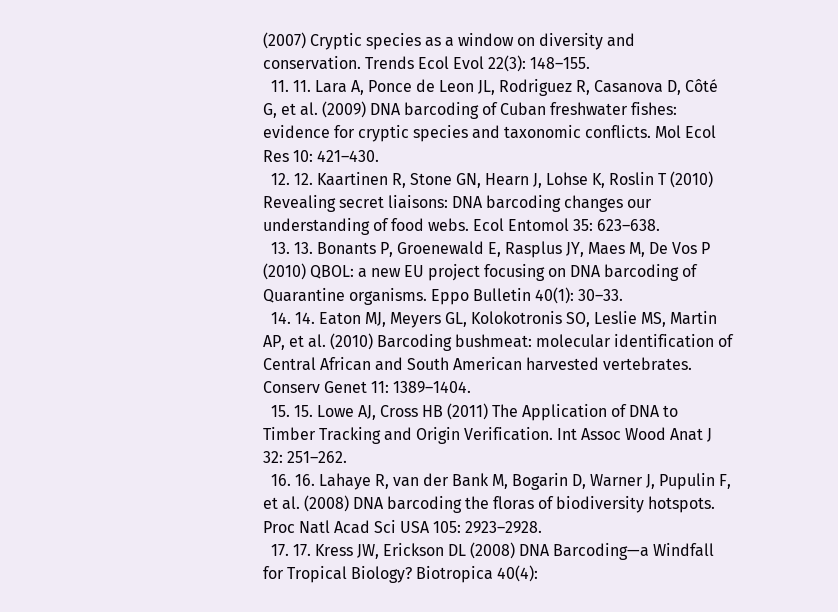(2007) Cryptic species as a window on diversity and conservation. Trends Ecol Evol 22(3): 148–155.
  11. 11. Lara A, Ponce de Leon JL, Rodriguez R, Casanova D, Côté G, et al. (2009) DNA barcoding of Cuban freshwater fishes: evidence for cryptic species and taxonomic conflicts. Mol Ecol Res 10: 421–430.
  12. 12. Kaartinen R, Stone GN, Hearn J, Lohse K, Roslin T (2010) Revealing secret liaisons: DNA barcoding changes our understanding of food webs. Ecol Entomol 35: 623–638.
  13. 13. Bonants P, Groenewald E, Rasplus JY, Maes M, De Vos P (2010) QBOL: a new EU project focusing on DNA barcoding of Quarantine organisms. Eppo Bulletin 40(1): 30–33.
  14. 14. Eaton MJ, Meyers GL, Kolokotronis SO, Leslie MS, Martin AP, et al. (2010) Barcoding bushmeat: molecular identification of Central African and South American harvested vertebrates. Conserv Genet 11: 1389–1404.
  15. 15. Lowe AJ, Cross HB (2011) The Application of DNA to Timber Tracking and Origin Verification. Int Assoc Wood Anat J 32: 251–262.
  16. 16. Lahaye R, van der Bank M, Bogarin D, Warner J, Pupulin F, et al. (2008) DNA barcoding the floras of biodiversity hotspots. Proc Natl Acad Sci USA 105: 2923–2928.
  17. 17. Kress JW, Erickson DL (2008) DNA Barcoding—a Windfall for Tropical Biology? Biotropica 40(4):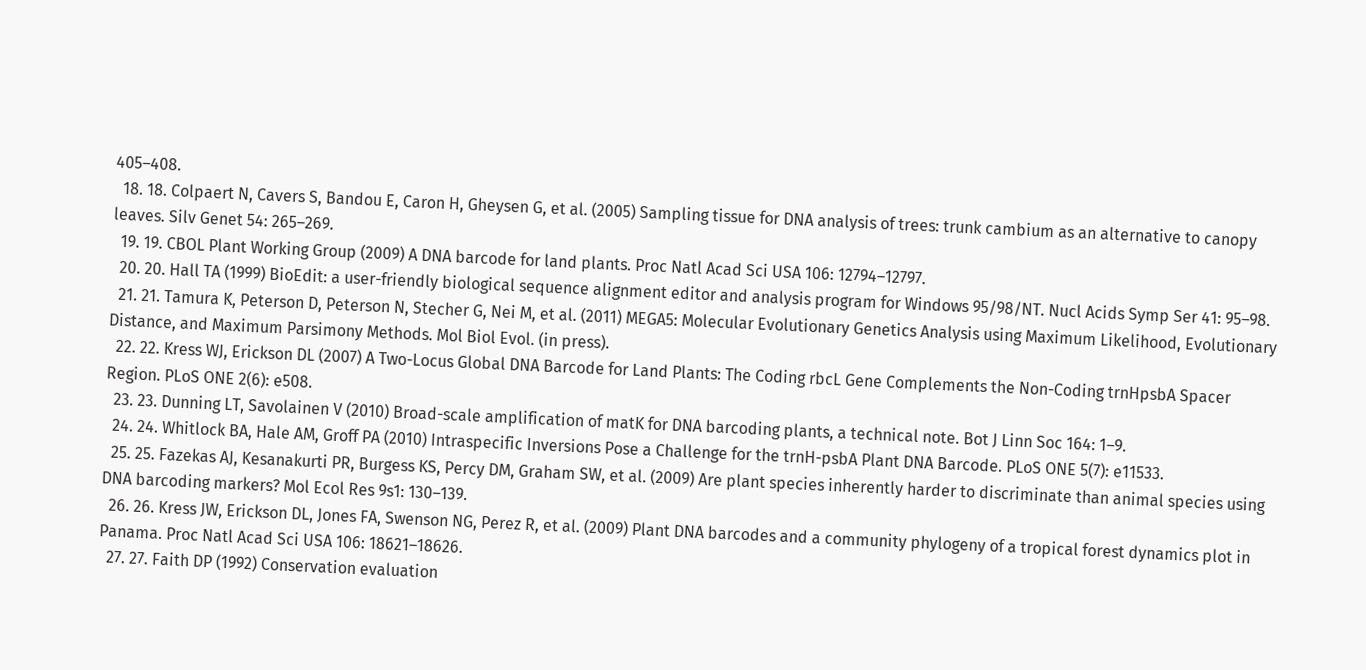405–408.
  18. 18. Colpaert N, Cavers S, Bandou E, Caron H, Gheysen G, et al. (2005) Sampling tissue for DNA analysis of trees: trunk cambium as an alternative to canopy leaves. Silv Genet 54: 265–269.
  19. 19. CBOL Plant Working Group (2009) A DNA barcode for land plants. Proc Natl Acad Sci USA 106: 12794–12797.
  20. 20. Hall TA (1999) BioEdit: a user-friendly biological sequence alignment editor and analysis program for Windows 95/98/NT. Nucl Acids Symp Ser 41: 95–98.
  21. 21. Tamura K, Peterson D, Peterson N, Stecher G, Nei M, et al. (2011) MEGA5: Molecular Evolutionary Genetics Analysis using Maximum Likelihood, Evolutionary Distance, and Maximum Parsimony Methods. Mol Biol Evol. (in press).
  22. 22. Kress WJ, Erickson DL (2007) A Two-Locus Global DNA Barcode for Land Plants: The Coding rbcL Gene Complements the Non-Coding trnHpsbA Spacer Region. PLoS ONE 2(6): e508.
  23. 23. Dunning LT, Savolainen V (2010) Broad-scale amplification of matK for DNA barcoding plants, a technical note. Bot J Linn Soc 164: 1–9.
  24. 24. Whitlock BA, Hale AM, Groff PA (2010) Intraspecific Inversions Pose a Challenge for the trnH-psbA Plant DNA Barcode. PLoS ONE 5(7): e11533.
  25. 25. Fazekas AJ, Kesanakurti PR, Burgess KS, Percy DM, Graham SW, et al. (2009) Are plant species inherently harder to discriminate than animal species using DNA barcoding markers? Mol Ecol Res 9s1: 130–139.
  26. 26. Kress JW, Erickson DL, Jones FA, Swenson NG, Perez R, et al. (2009) Plant DNA barcodes and a community phylogeny of a tropical forest dynamics plot in Panama. Proc Natl Acad Sci USA 106: 18621–18626.
  27. 27. Faith DP (1992) Conservation evaluation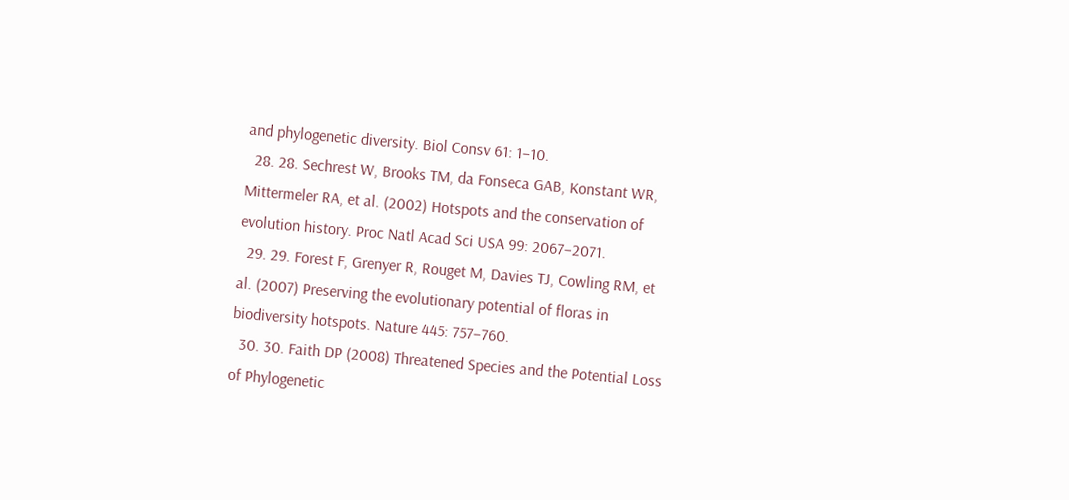and phylogenetic diversity. Biol Consv 61: 1–10.
  28. 28. Sechrest W, Brooks TM, da Fonseca GAB, Konstant WR, Mittermeler RA, et al. (2002) Hotspots and the conservation of evolution history. Proc Natl Acad Sci USA 99: 2067–2071.
  29. 29. Forest F, Grenyer R, Rouget M, Davies TJ, Cowling RM, et al. (2007) Preserving the evolutionary potential of floras in biodiversity hotspots. Nature 445: 757–760.
  30. 30. Faith DP (2008) Threatened Species and the Potential Loss of Phylogenetic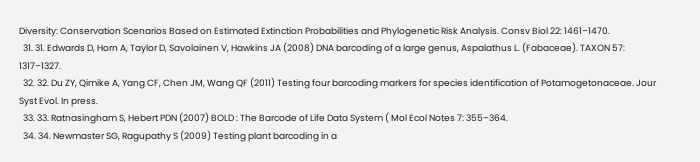Diversity: Conservation Scenarios Based on Estimated Extinction Probabilities and Phylogenetic Risk Analysis. Consv Biol 22: 1461–1470.
  31. 31. Edwards D, Horn A, Taylor D, Savolainen V, Hawkins JA (2008) DNA barcoding of a large genus, Aspalathus L. (Fabaceae). TAXON 57: 1317–1327.
  32. 32. Du ZY, Qimike A, Yang CF, Chen JM, Wang QF (2011) Testing four barcoding markers for species identification of Potamogetonaceae. Jour Syst Evol. In press.
  33. 33. Ratnasingham S, Hebert PDN (2007) BOLD : The Barcode of Life Data System ( Mol Ecol Notes 7: 355–364.
  34. 34. Newmaster SG, Ragupathy S (2009) Testing plant barcoding in a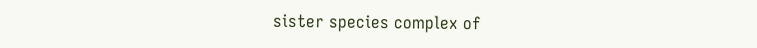sister species complex of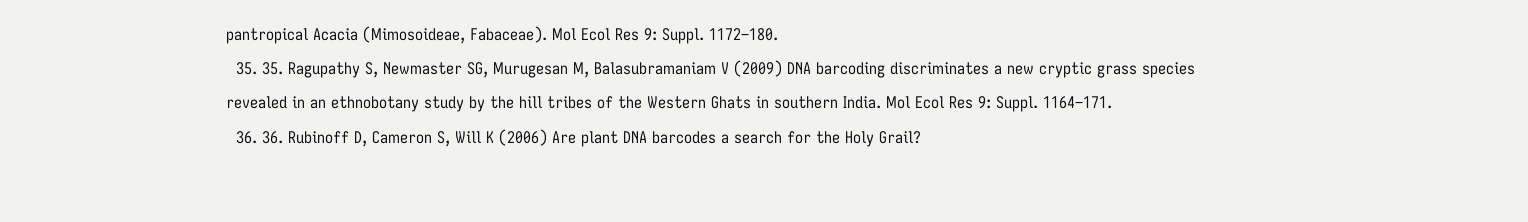pantropical Acacia (Mimosoideae, Fabaceae). Mol Ecol Res 9: Suppl. 1172–180.
  35. 35. Ragupathy S, Newmaster SG, Murugesan M, Balasubramaniam V (2009) DNA barcoding discriminates a new cryptic grass species revealed in an ethnobotany study by the hill tribes of the Western Ghats in southern India. Mol Ecol Res 9: Suppl. 1164–171.
  36. 36. Rubinoff D, Cameron S, Will K (2006) Are plant DNA barcodes a search for the Holy Grail?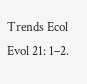Trends Ecol Evol 21: 1–2.